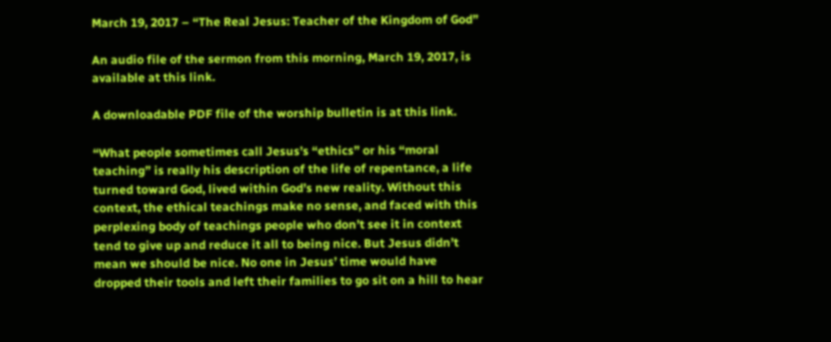March 19, 2017 – “The Real Jesus: Teacher of the Kingdom of God”

An audio file of the sermon from this morning, March 19, 2017, is available at this link.

A downloadable PDF file of the worship bulletin is at this link.

“What people sometimes call Jesus’s “ethics” or his “moral teaching” is really his description of the life of repentance, a life turned toward God, lived within God’s new reality. Without this context, the ethical teachings make no sense, and faced with this perplexing body of teachings people who don’t see it in context tend to give up and reduce it all to being nice. But Jesus didn’t mean we should be nice. No one in Jesus’ time would have dropped their tools and left their families to go sit on a hill to hear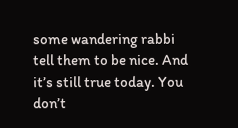some wandering rabbi tell them to be nice. And it’s still true today. You don’t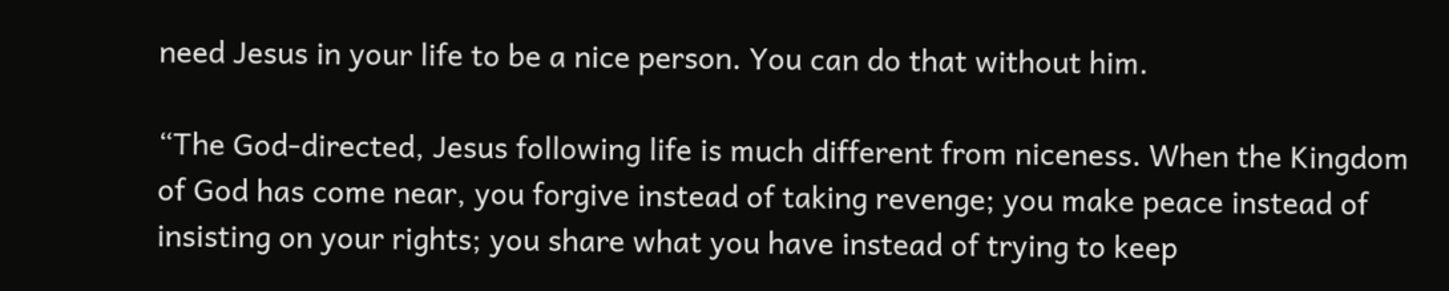need Jesus in your life to be a nice person. You can do that without him.

“The God-directed, Jesus following life is much different from niceness. When the Kingdom of God has come near, you forgive instead of taking revenge; you make peace instead of insisting on your rights; you share what you have instead of trying to keep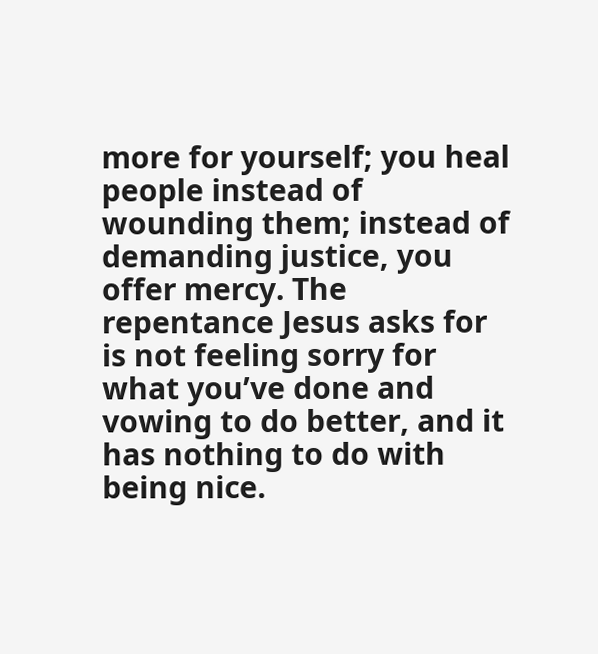more for yourself; you heal people instead of wounding them; instead of demanding justice, you offer mercy. The repentance Jesus asks for is not feeling sorry for what you’ve done and vowing to do better, and it has nothing to do with being nice.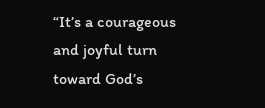“It’s a courageous and joyful turn toward God’s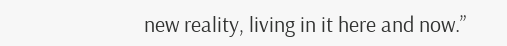new reality, living in it here and now.”